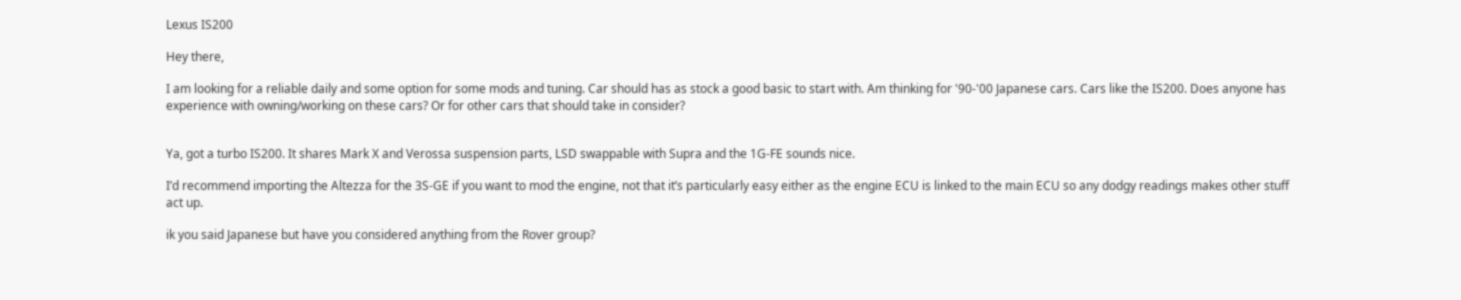Lexus IS200

Hey there,

I am looking for a reliable daily and some option for some mods and tuning. Car should has as stock a good basic to start with. Am thinking for '90-'00 Japanese cars. Cars like the IS200. Does anyone has experience with owning/working on these cars? Or for other cars that should take in consider?


Ya, got a turbo IS200. It shares Mark X and Verossa suspension parts, LSD swappable with Supra and the 1G-FE sounds nice.

I’d recommend importing the Altezza for the 3S-GE if you want to mod the engine, not that it’s particularly easy either as the engine ECU is linked to the main ECU so any dodgy readings makes other stuff act up.

ik you said Japanese but have you considered anything from the Rover group?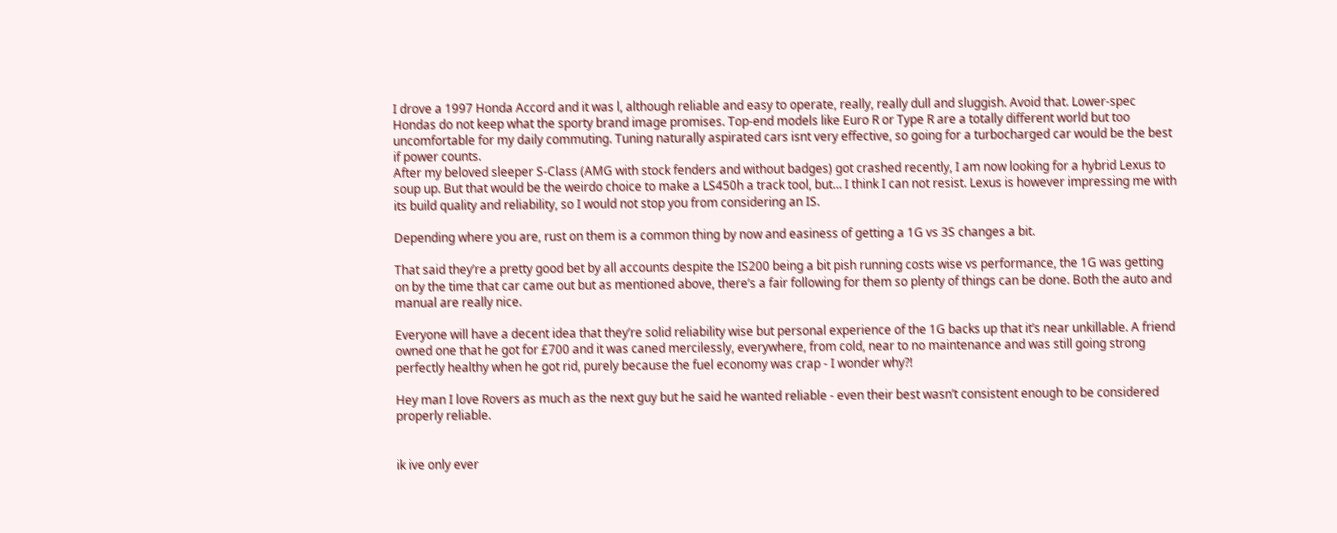I drove a 1997 Honda Accord and it was l, although reliable and easy to operate, really, really dull and sluggish. Avoid that. Lower-spec Hondas do not keep what the sporty brand image promises. Top-end models like Euro R or Type R are a totally different world but too uncomfortable for my daily commuting. Tuning naturally aspirated cars isnt very effective, so going for a turbocharged car would be the best if power counts.
After my beloved sleeper S-Class (AMG with stock fenders and without badges) got crashed recently, I am now looking for a hybrid Lexus to soup up. But that would be the weirdo choice to make a LS450h a track tool, but… I think I can not resist. Lexus is however impressing me with its build quality and reliability, so I would not stop you from considering an IS.

Depending where you are, rust on them is a common thing by now and easiness of getting a 1G vs 3S changes a bit.

That said they’re a pretty good bet by all accounts despite the IS200 being a bit pish running costs wise vs performance, the 1G was getting on by the time that car came out but as mentioned above, there’s a fair following for them so plenty of things can be done. Both the auto and manual are really nice.

Everyone will have a decent idea that they’re solid reliability wise but personal experience of the 1G backs up that it’s near unkillable. A friend owned one that he got for £700 and it was caned mercilessly, everywhere, from cold, near to no maintenance and was still going strong perfectly healthy when he got rid, purely because the fuel economy was crap - I wonder why?!

Hey man I love Rovers as much as the next guy but he said he wanted reliable - even their best wasn’t consistent enough to be considered properly reliable.


ik ive only ever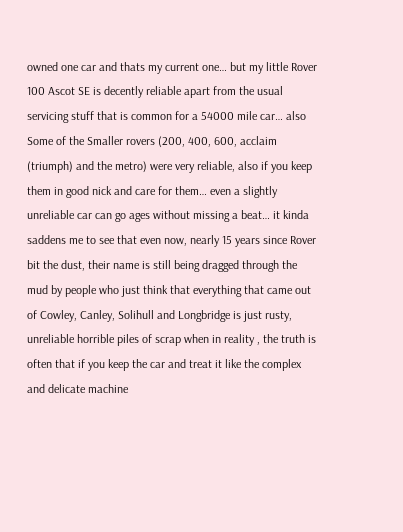owned one car and thats my current one… but my little Rover 100 Ascot SE is decently reliable apart from the usual servicing stuff that is common for a 54000 mile car… also Some of the Smaller rovers (200, 400, 600, acclaim (triumph) and the metro) were very reliable, also if you keep them in good nick and care for them… even a slightly unreliable car can go ages without missing a beat… it kinda saddens me to see that even now, nearly 15 years since Rover bit the dust, their name is still being dragged through the mud by people who just think that everything that came out of Cowley, Canley, Solihull and Longbridge is just rusty, unreliable horrible piles of scrap when in reality , the truth is often that if you keep the car and treat it like the complex and delicate machine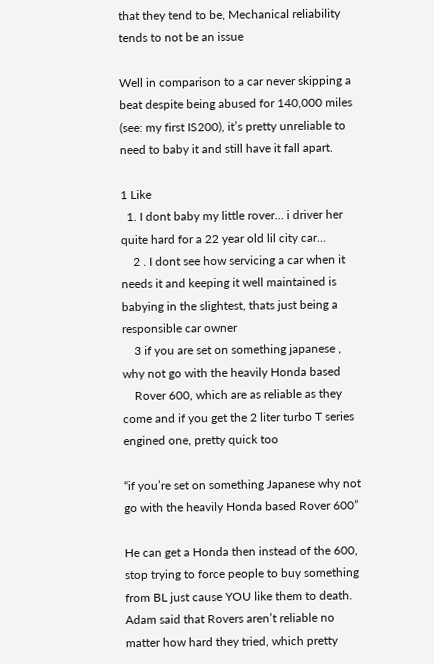that they tend to be, Mechanical reliability tends to not be an issue

Well in comparison to a car never skipping a beat despite being abused for 140,000 miles (see: my first IS200), it’s pretty unreliable to need to baby it and still have it fall apart.

1 Like
  1. I dont baby my little rover… i driver her quite hard for a 22 year old lil city car…
    2 . I dont see how servicing a car when it needs it and keeping it well maintained is babying in the slightest, thats just being a responsible car owner
    3 if you are set on something japanese , why not go with the heavily Honda based
    Rover 600, which are as reliable as they come and if you get the 2 liter turbo T series engined one, pretty quick too

“if you’re set on something Japanese why not go with the heavily Honda based Rover 600”

He can get a Honda then instead of the 600, stop trying to force people to buy something from BL just cause YOU like them to death. Adam said that Rovers aren’t reliable no matter how hard they tried, which pretty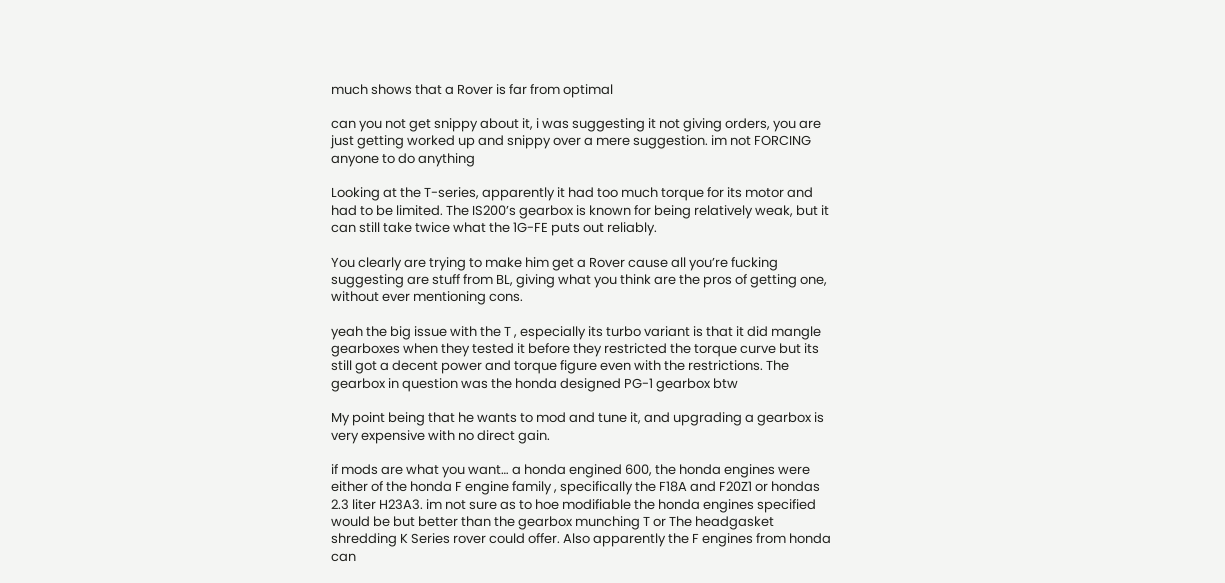much shows that a Rover is far from optimal

can you not get snippy about it, i was suggesting it not giving orders, you are just getting worked up and snippy over a mere suggestion. im not FORCING anyone to do anything

Looking at the T-series, apparently it had too much torque for its motor and had to be limited. The IS200’s gearbox is known for being relatively weak, but it can still take twice what the 1G-FE puts out reliably.

You clearly are trying to make him get a Rover cause all you’re fucking suggesting are stuff from BL, giving what you think are the pros of getting one, without ever mentioning cons.

yeah the big issue with the T , especially its turbo variant is that it did mangle gearboxes when they tested it before they restricted the torque curve but its still got a decent power and torque figure even with the restrictions. The gearbox in question was the honda designed PG-1 gearbox btw

My point being that he wants to mod and tune it, and upgrading a gearbox is very expensive with no direct gain.

if mods are what you want… a honda engined 600, the honda engines were either of the honda F engine family , specifically the F18A and F20Z1 or hondas 2.3 liter H23A3. im not sure as to hoe modifiable the honda engines specified would be but better than the gearbox munching T or The headgasket shredding K Series rover could offer. Also apparently the F engines from honda can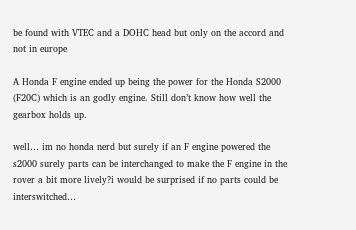be found with VTEC and a DOHC head but only on the accord and not in europe

A Honda F engine ended up being the power for the Honda S2000 (F20C) which is an godly engine. Still don’t know how well the gearbox holds up.

well… im no honda nerd but surely if an F engine powered the s2000 surely parts can be interchanged to make the F engine in the rover a bit more lively?i would be surprised if no parts could be interswitched…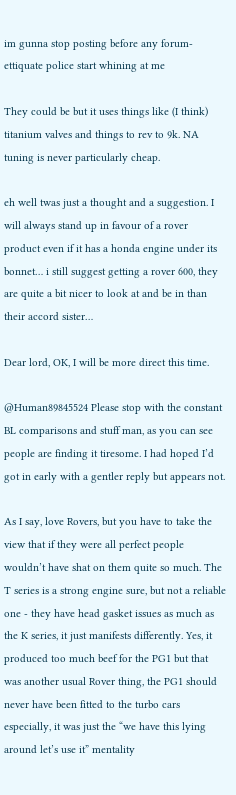im gunna stop posting before any forum-ettiquate police start whining at me

They could be but it uses things like (I think) titanium valves and things to rev to 9k. NA tuning is never particularly cheap.

eh well twas just a thought and a suggestion. I will always stand up in favour of a rover product even if it has a honda engine under its bonnet… i still suggest getting a rover 600, they are quite a bit nicer to look at and be in than their accord sister…

Dear lord, OK, I will be more direct this time.

@Human89845524 Please stop with the constant BL comparisons and stuff man, as you can see people are finding it tiresome. I had hoped I’d got in early with a gentler reply but appears not.

As I say, love Rovers, but you have to take the view that if they were all perfect people wouldn’t have shat on them quite so much. The T series is a strong engine sure, but not a reliable one - they have head gasket issues as much as the K series, it just manifests differently. Yes, it produced too much beef for the PG1 but that was another usual Rover thing, the PG1 should never have been fitted to the turbo cars especially, it was just the “we have this lying around let’s use it” mentality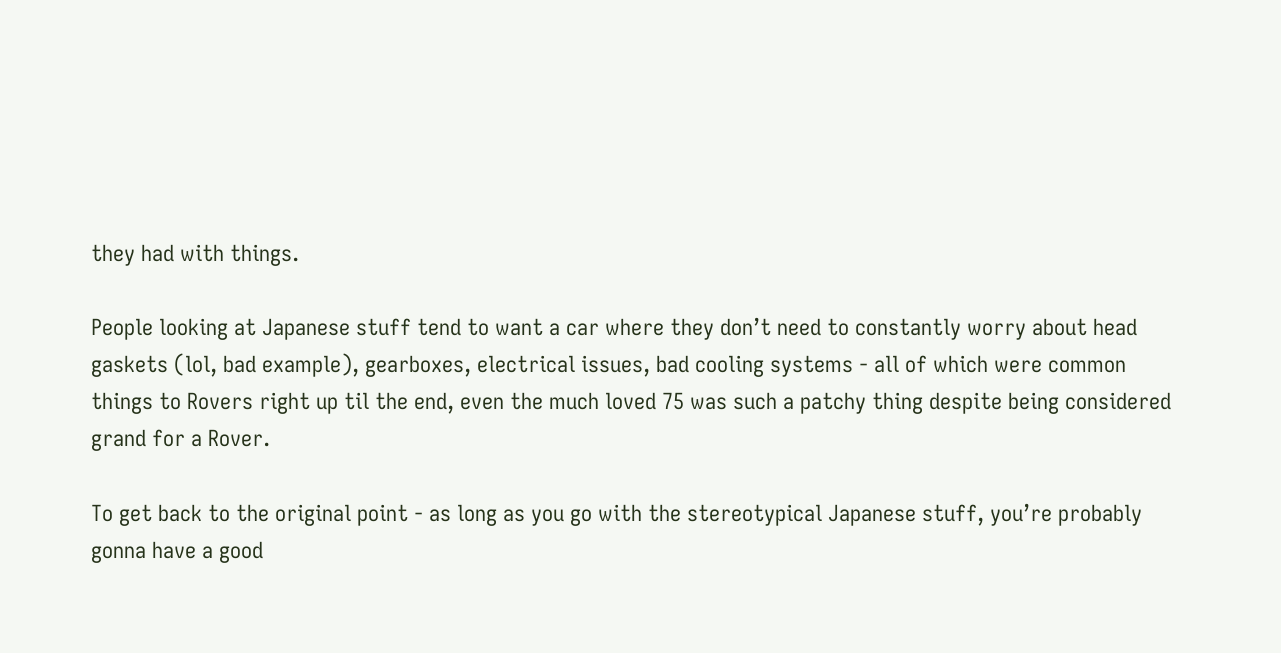they had with things.

People looking at Japanese stuff tend to want a car where they don’t need to constantly worry about head gaskets (lol, bad example), gearboxes, electrical issues, bad cooling systems - all of which were common things to Rovers right up til the end, even the much loved 75 was such a patchy thing despite being considered grand for a Rover.

To get back to the original point - as long as you go with the stereotypical Japanese stuff, you’re probably gonna have a good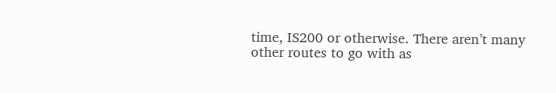time, IS200 or otherwise. There aren’t many other routes to go with as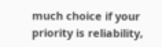much choice if your priority is reliability,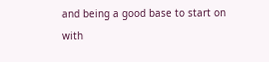and being a good base to start on with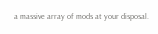a massive array of mods at your disposal.